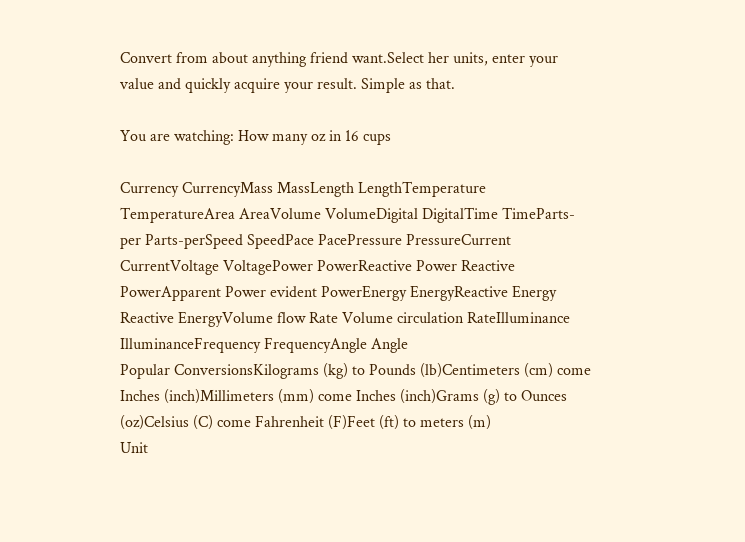Convert from about anything friend want.Select her units, enter your value and quickly acquire your result. Simple as that.

You are watching: How many oz in 16 cups

Currency CurrencyMass MassLength LengthTemperature TemperatureArea AreaVolume VolumeDigital DigitalTime TimeParts-per Parts-perSpeed SpeedPace PacePressure PressureCurrent CurrentVoltage VoltagePower PowerReactive Power Reactive PowerApparent Power evident PowerEnergy EnergyReactive Energy Reactive EnergyVolume flow Rate Volume circulation RateIlluminance IlluminanceFrequency FrequencyAngle Angle
Popular ConversionsKilograms (kg) to Pounds (lb)Centimeters (cm) come Inches (inch)Millimeters (mm) come Inches (inch)Grams (g) to Ounces (oz)Celsius (C) come Fahrenheit (F)Feet (ft) to meters (m)
Unit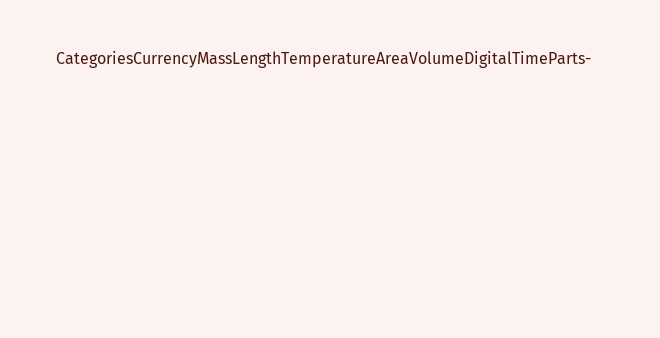CategoriesCurrencyMassLengthTemperatureAreaVolumeDigitalTimeParts-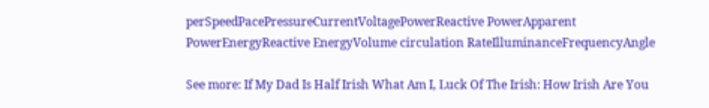perSpeedPacePressureCurrentVoltagePowerReactive PowerApparent PowerEnergyReactive EnergyVolume circulation RateIlluminanceFrequencyAngle

See more: If My Dad Is Half Irish What Am I, Luck Of The Irish: How Irish Are You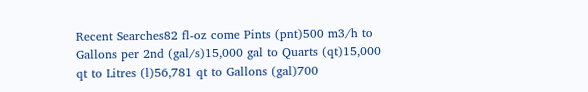Recent Searches82 fl-oz come Pints (pnt)500 m3/h to Gallons per 2nd (gal/s)15,000 gal to Quarts (qt)15,000 qt to Litres (l)56,781 qt to Gallons (gal)700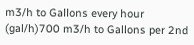m3/h to Gallons every hour (gal/h)700 m3/h to Gallons per 2nd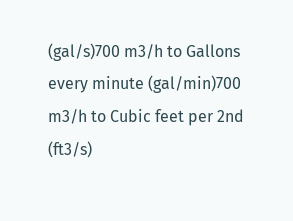(gal/s)700 m3/h to Gallons every minute (gal/min)700 m3/h to Cubic feet per 2nd (ft3/s)